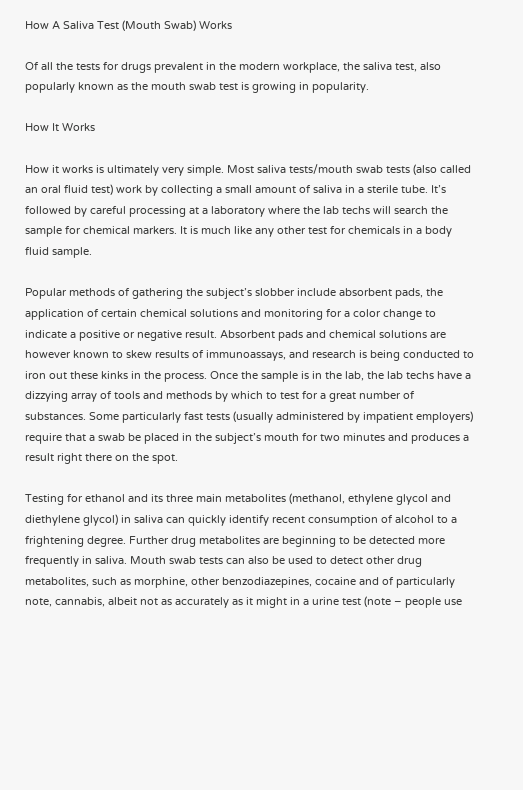How A Saliva Test (Mouth Swab) Works

Of all the tests for drugs prevalent in the modern workplace, the saliva test, also popularly known as the mouth swab test is growing in popularity.

How It Works

How it works is ultimately very simple. Most saliva tests/mouth swab tests (also called an oral fluid test) work by collecting a small amount of saliva in a sterile tube. It’s followed by careful processing at a laboratory where the lab techs will search the sample for chemical markers. It is much like any other test for chemicals in a body fluid sample.

Popular methods of gathering the subject’s slobber include absorbent pads, the application of certain chemical solutions and monitoring for a color change to indicate a positive or negative result. Absorbent pads and chemical solutions are however known to skew results of immunoassays, and research is being conducted to iron out these kinks in the process. Once the sample is in the lab, the lab techs have a dizzying array of tools and methods by which to test for a great number of substances. Some particularly fast tests (usually administered by impatient employers) require that a swab be placed in the subject’s mouth for two minutes and produces a result right there on the spot.

Testing for ethanol and its three main metabolites (methanol, ethylene glycol and diethylene glycol) in saliva can quickly identify recent consumption of alcohol to a frightening degree. Further drug metabolites are beginning to be detected more frequently in saliva. Mouth swab tests can also be used to detect other drug metabolites, such as morphine, other benzodiazepines, cocaine and of particularly note, cannabis, albeit not as accurately as it might in a urine test (note – people use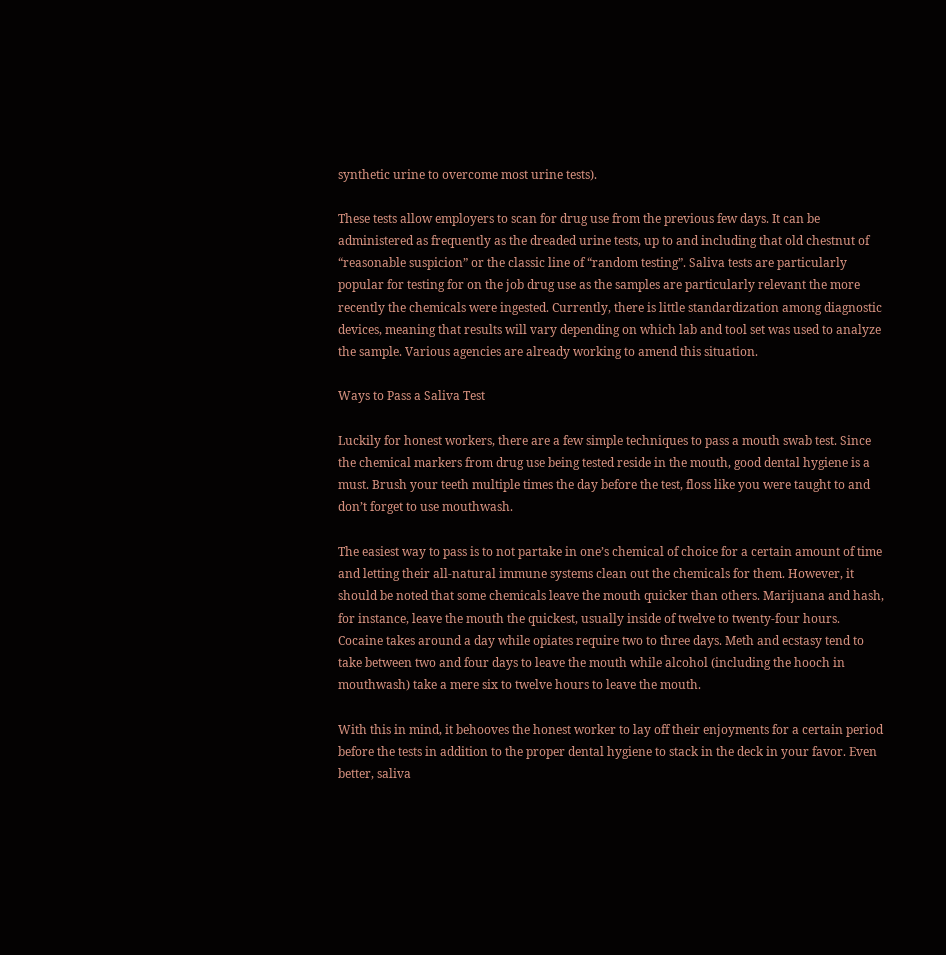synthetic urine to overcome most urine tests).

These tests allow employers to scan for drug use from the previous few days. It can be administered as frequently as the dreaded urine tests, up to and including that old chestnut of “reasonable suspicion” or the classic line of “random testing”. Saliva tests are particularly popular for testing for on the job drug use as the samples are particularly relevant the more recently the chemicals were ingested. Currently, there is little standardization among diagnostic devices, meaning that results will vary depending on which lab and tool set was used to analyze the sample. Various agencies are already working to amend this situation.

Ways to Pass a Saliva Test

Luckily for honest workers, there are a few simple techniques to pass a mouth swab test. Since the chemical markers from drug use being tested reside in the mouth, good dental hygiene is a must. Brush your teeth multiple times the day before the test, floss like you were taught to and don’t forget to use mouthwash.

The easiest way to pass is to not partake in one’s chemical of choice for a certain amount of time and letting their all-natural immune systems clean out the chemicals for them. However, it should be noted that some chemicals leave the mouth quicker than others. Marijuana and hash, for instance, leave the mouth the quickest, usually inside of twelve to twenty-four hours. Cocaine takes around a day while opiates require two to three days. Meth and ecstasy tend to take between two and four days to leave the mouth while alcohol (including the hooch in mouthwash) take a mere six to twelve hours to leave the mouth.

With this in mind, it behooves the honest worker to lay off their enjoyments for a certain period before the tests in addition to the proper dental hygiene to stack in the deck in your favor. Even better, saliva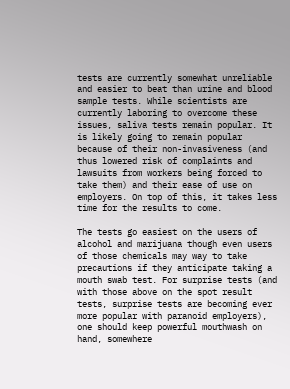tests are currently somewhat unreliable and easier to beat than urine and blood sample tests. While scientists are currently laboring to overcome these issues, saliva tests remain popular. It is likely going to remain popular because of their non-invasiveness (and thus lowered risk of complaints and lawsuits from workers being forced to take them) and their ease of use on employers. On top of this, it takes less time for the results to come.

The tests go easiest on the users of alcohol and marijuana though even users of those chemicals may way to take precautions if they anticipate taking a mouth swab test. For surprise tests (and with those above on the spot result tests, surprise tests are becoming ever more popular with paranoid employers), one should keep powerful mouthwash on hand, somewhere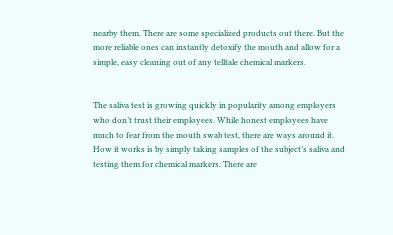nearby them. There are some specialized products out there. But the more reliable ones can instantly detoxify the mouth and allow for a simple, easy cleaning out of any telltale chemical markers.


The saliva test is growing quickly in popularity among employers who don’t trust their employees. While honest employees have much to fear from the mouth swab test, there are ways around it. How it works is by simply taking samples of the subject’s saliva and testing them for chemical markers. There are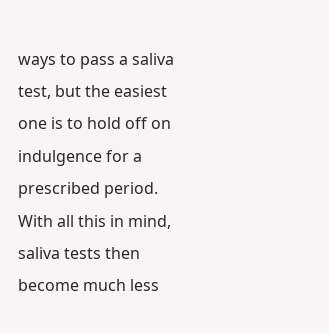ways to pass a saliva test, but the easiest one is to hold off on indulgence for a prescribed period. With all this in mind, saliva tests then become much less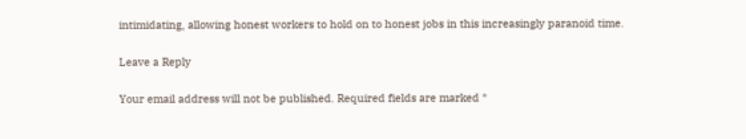intimidating, allowing honest workers to hold on to honest jobs in this increasingly paranoid time.

Leave a Reply

Your email address will not be published. Required fields are marked *